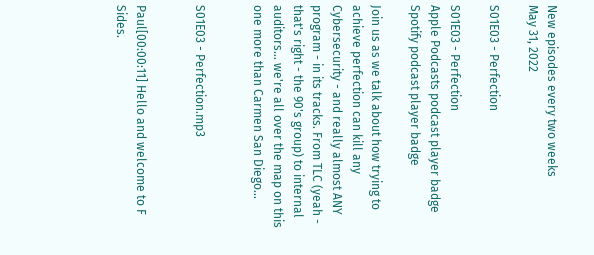New episodes every two weeks
May 31, 2022

S01E03 - Perfection

S01E03 - Perfection
Apple Podcasts podcast player badge
Spotify podcast player badge

Join us as we talk about how trying to achieve perfection can kill any Cybersecurity - and really almost ANY program - in its tracks. From TLC (yeah - that's right - the 90's group) to internal auditors... we're all over the map on this one more than Carmen San Diego...


S01E03 - Perfection.mp3


Paul[00:00:11] Hello and welcome to F Sides.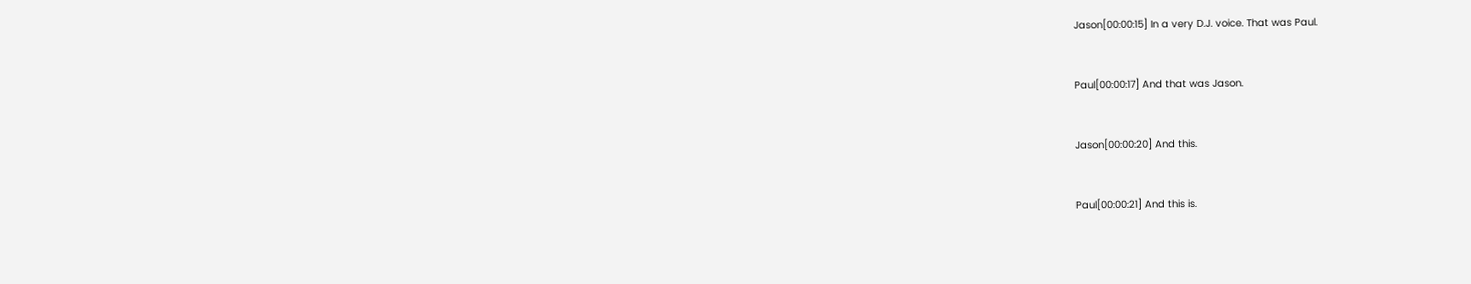Jason[00:00:15] In a very D.J. voice. That was Paul.


Paul[00:00:17] And that was Jason.


Jason[00:00:20] And this.


Paul[00:00:21] And this is.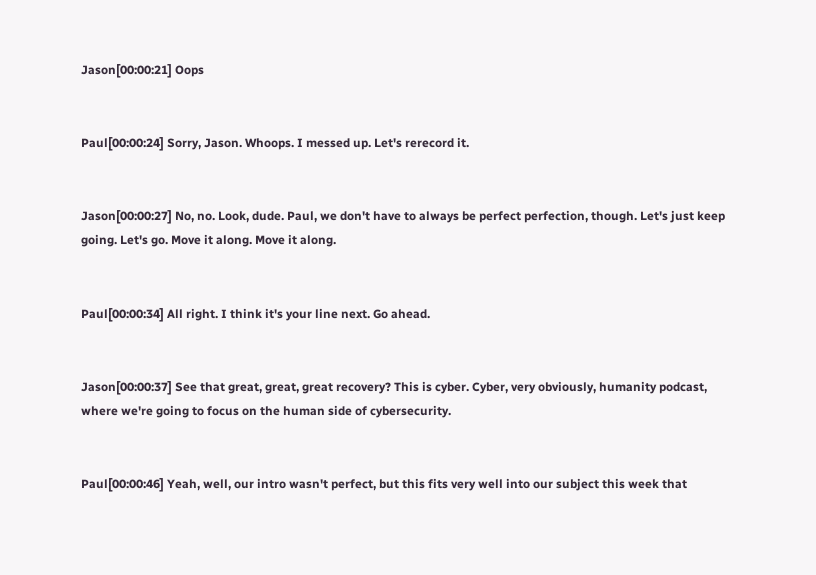Jason[00:00:21] Oops


Paul[00:00:24] Sorry, Jason. Whoops. I messed up. Let's rerecord it.


Jason[00:00:27] No, no. Look, dude. Paul, we don't have to always be perfect perfection, though. Let's just keep going. Let's go. Move it along. Move it along.


Paul[00:00:34] All right. I think it's your line next. Go ahead.


Jason[00:00:37] See that great, great, great recovery? This is cyber. Cyber, very obviously, humanity podcast, where we're going to focus on the human side of cybersecurity.


Paul[00:00:46] Yeah, well, our intro wasn't perfect, but this fits very well into our subject this week that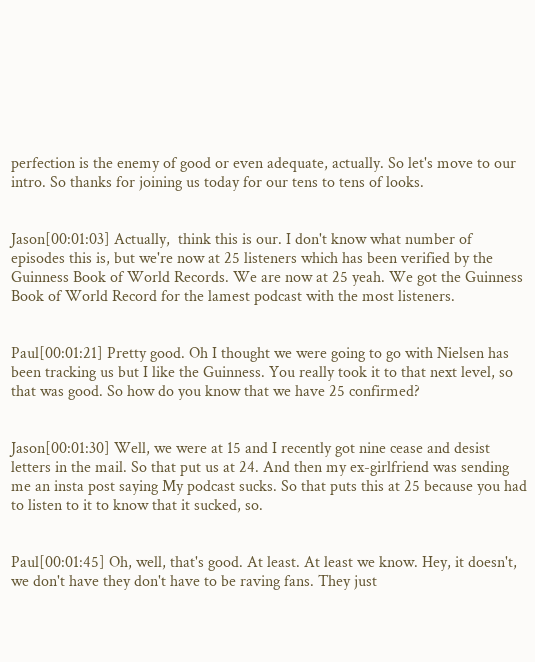perfection is the enemy of good or even adequate, actually. So let's move to our intro. So thanks for joining us today for our tens to tens of looks.


Jason[00:01:03] Actually,  think this is our. I don't know what number of episodes this is, but we're now at 25 listeners which has been verified by the Guinness Book of World Records. We are now at 25 yeah. We got the Guinness Book of World Record for the lamest podcast with the most listeners.


Paul[00:01:21] Pretty good. Oh I thought we were going to go with Nielsen has been tracking us but I like the Guinness. You really took it to that next level, so that was good. So how do you know that we have 25 confirmed?


Jason[00:01:30] Well, we were at 15 and I recently got nine cease and desist letters in the mail. So that put us at 24. And then my ex-girlfriend was sending me an insta post saying My podcast sucks. So that puts this at 25 because you had to listen to it to know that it sucked, so.


Paul[00:01:45] Oh, well, that's good. At least. At least we know. Hey, it doesn't, we don't have they don't have to be raving fans. They just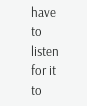have to listen for it to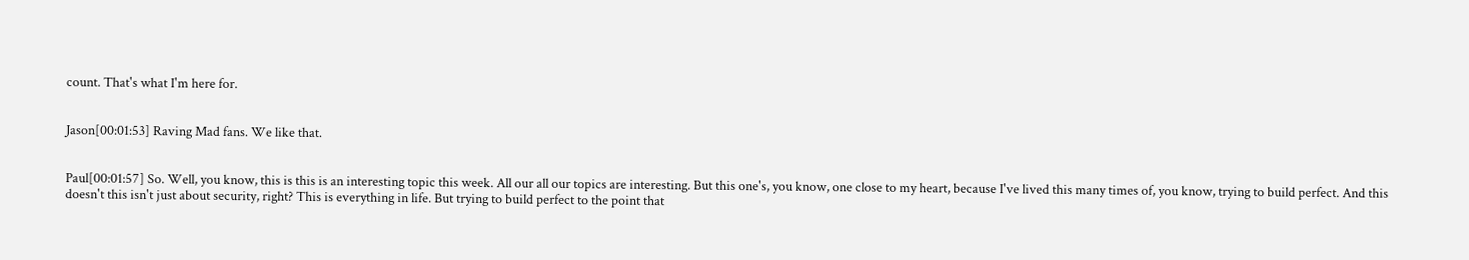count. That's what I'm here for.


Jason[00:01:53] Raving Mad fans. We like that.


Paul[00:01:57] So. Well, you know, this is this is an interesting topic this week. All our all our topics are interesting. But this one's, you know, one close to my heart, because I've lived this many times of, you know, trying to build perfect. And this doesn't this isn't just about security, right? This is everything in life. But trying to build perfect to the point that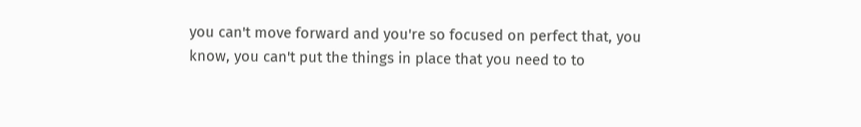you can't move forward and you're so focused on perfect that, you know, you can't put the things in place that you need to to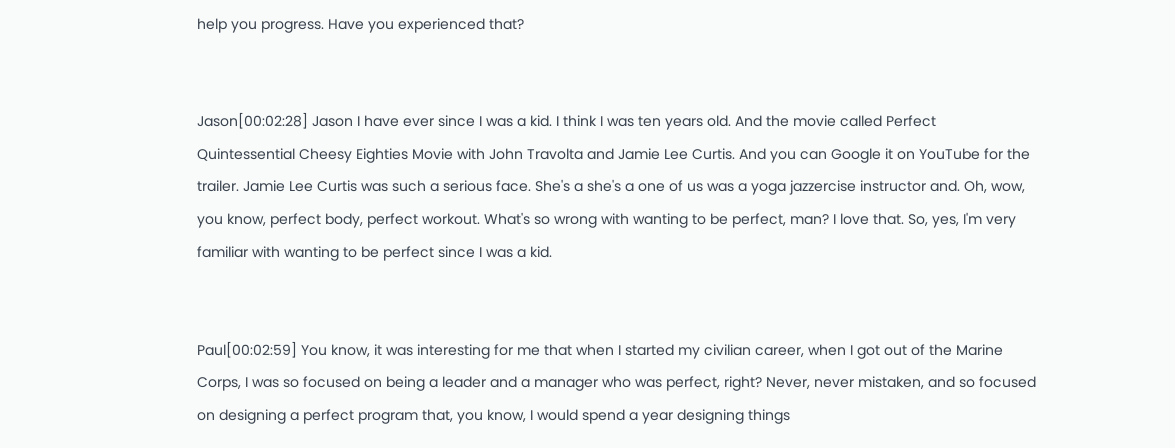help you progress. Have you experienced that?


Jason[00:02:28] Jason I have ever since I was a kid. I think I was ten years old. And the movie called Perfect Quintessential Cheesy Eighties Movie with John Travolta and Jamie Lee Curtis. And you can Google it on YouTube for the trailer. Jamie Lee Curtis was such a serious face. She's a she's a one of us was a yoga jazzercise instructor and. Oh, wow, you know, perfect body, perfect workout. What's so wrong with wanting to be perfect, man? I love that. So, yes, I'm very familiar with wanting to be perfect since I was a kid.


Paul[00:02:59] You know, it was interesting for me that when I started my civilian career, when I got out of the Marine Corps, I was so focused on being a leader and a manager who was perfect, right? Never, never mistaken, and so focused on designing a perfect program that, you know, I would spend a year designing things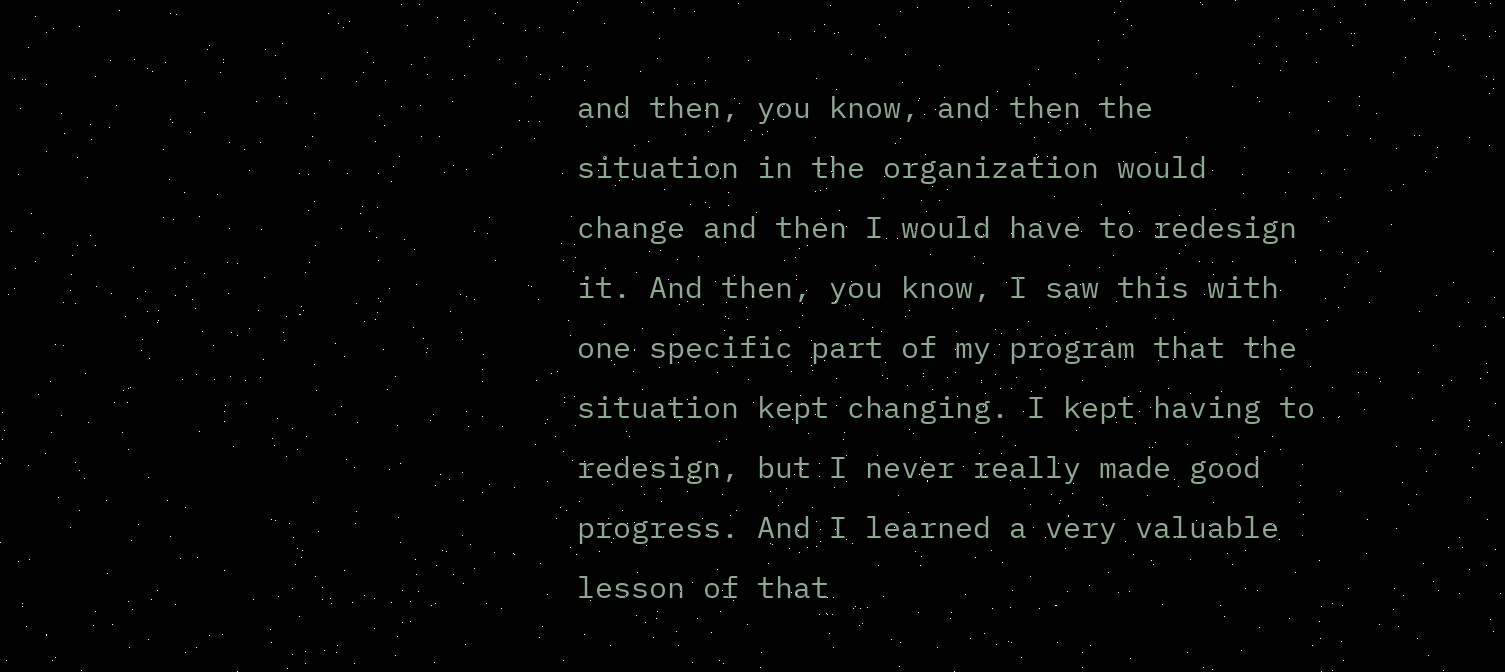and then, you know, and then the situation in the organization would change and then I would have to redesign it. And then, you know, I saw this with one specific part of my program that the situation kept changing. I kept having to redesign, but I never really made good progress. And I learned a very valuable lesson of that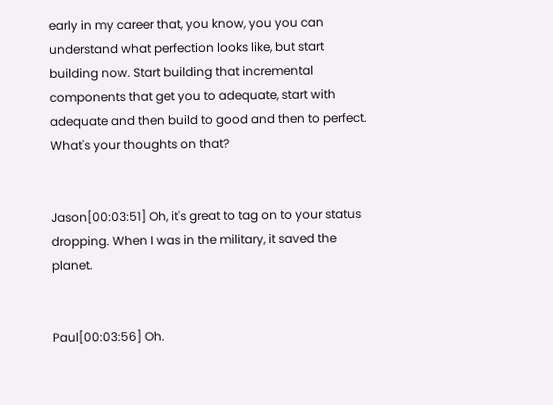early in my career that, you know, you you can understand what perfection looks like, but start building now. Start building that incremental components that get you to adequate, start with adequate and then build to good and then to perfect. What's your thoughts on that?


Jason[00:03:51] Oh, it's great to tag on to your status dropping. When I was in the military, it saved the planet.


Paul[00:03:56] Oh.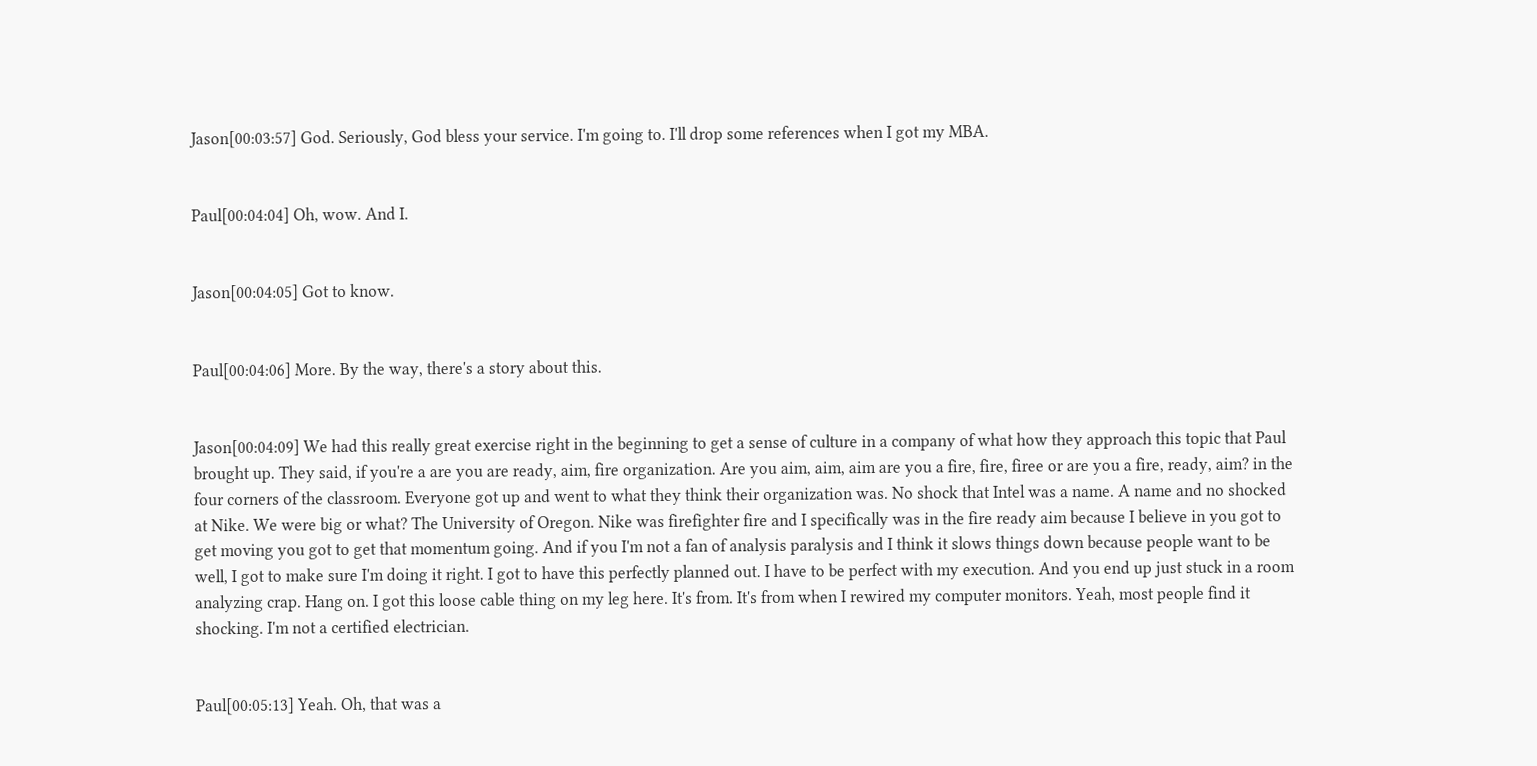Jason[00:03:57] God. Seriously, God bless your service. I'm going to. I'll drop some references when I got my MBA.


Paul[00:04:04] Oh, wow. And I.


Jason[00:04:05] Got to know.


Paul[00:04:06] More. By the way, there's a story about this.


Jason[00:04:09] We had this really great exercise right in the beginning to get a sense of culture in a company of what how they approach this topic that Paul brought up. They said, if you're a are you are ready, aim, fire organization. Are you aim, aim, aim are you a fire, fire, firee or are you a fire, ready, aim? in the four corners of the classroom. Everyone got up and went to what they think their organization was. No shock that Intel was a name. A name and no shocked at Nike. We were big or what? The University of Oregon. Nike was firefighter fire and I specifically was in the fire ready aim because I believe in you got to get moving you got to get that momentum going. And if you I'm not a fan of analysis paralysis and I think it slows things down because people want to be well, I got to make sure I'm doing it right. I got to have this perfectly planned out. I have to be perfect with my execution. And you end up just stuck in a room analyzing crap. Hang on. I got this loose cable thing on my leg here. It's from. It's from when I rewired my computer monitors. Yeah, most people find it shocking. I'm not a certified electrician.


Paul[00:05:13] Yeah. Oh, that was a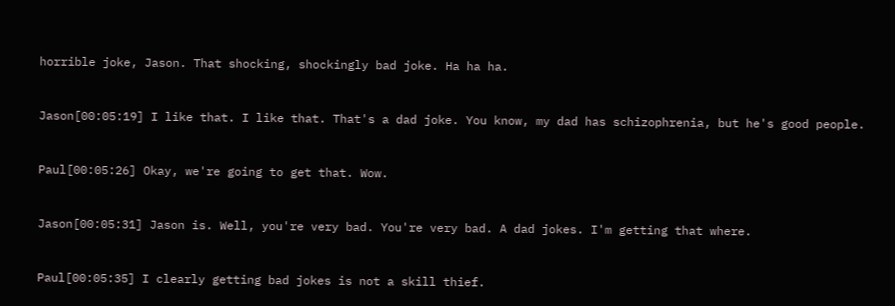horrible joke, Jason. That shocking, shockingly bad joke. Ha ha ha.


Jason[00:05:19] I like that. I like that. That's a dad joke. You know, my dad has schizophrenia, but he's good people.


Paul[00:05:26] Okay, we're going to get that. Wow.


Jason[00:05:31] Jason is. Well, you're very bad. You're very bad. A dad jokes. I'm getting that where.


Paul[00:05:35] I clearly getting bad jokes is not a skill thief.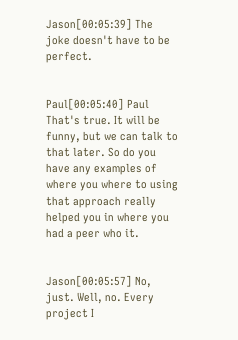Jason[00:05:39] The joke doesn't have to be perfect.


Paul[00:05:40] Paul That's true. It will be funny, but we can talk to that later. So do you have any examples of where you where to using that approach really helped you in where you had a peer who it.


Jason[00:05:57] No, just. Well, no. Every project I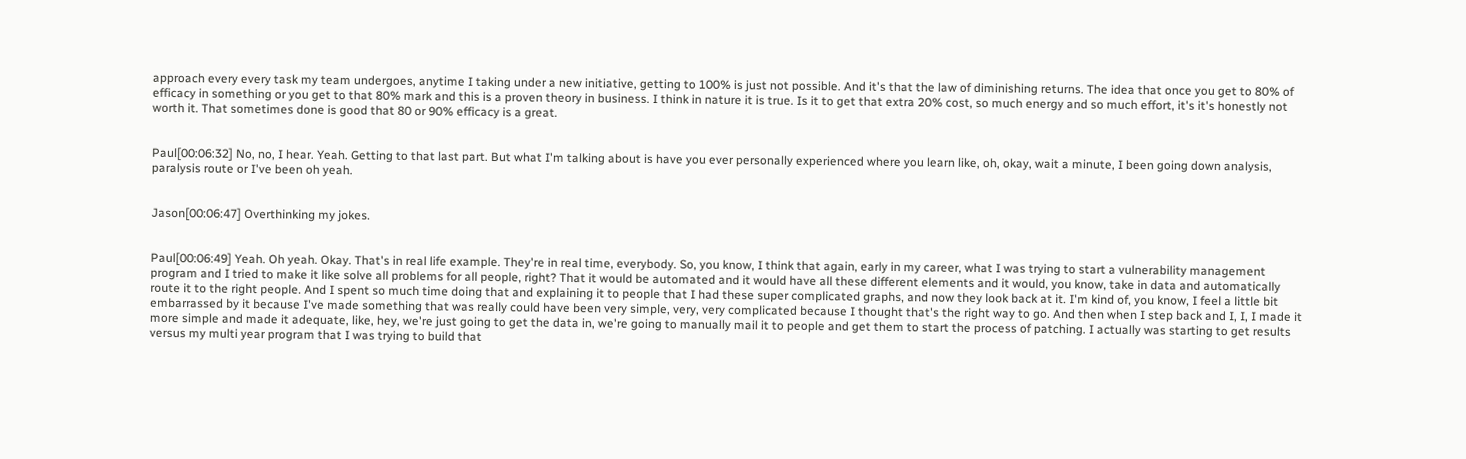approach every every task my team undergoes, anytime I taking under a new initiative, getting to 100% is just not possible. And it's that the law of diminishing returns. The idea that once you get to 80% of efficacy in something or you get to that 80% mark and this is a proven theory in business. I think in nature it is true. Is it to get that extra 20% cost, so much energy and so much effort, it's it's honestly not worth it. That sometimes done is good that 80 or 90% efficacy is a great.


Paul[00:06:32] No, no, I hear. Yeah. Getting to that last part. But what I'm talking about is have you ever personally experienced where you learn like, oh, okay, wait a minute, I been going down analysis, paralysis route or I've been oh yeah.


Jason[00:06:47] Overthinking my jokes.


Paul[00:06:49] Yeah. Oh yeah. Okay. That's in real life example. They're in real time, everybody. So, you know, I think that again, early in my career, what I was trying to start a vulnerability management program and I tried to make it like solve all problems for all people, right? That it would be automated and it would have all these different elements and it would, you know, take in data and automatically route it to the right people. And I spent so much time doing that and explaining it to people that I had these super complicated graphs, and now they look back at it. I'm kind of, you know, I feel a little bit embarrassed by it because I've made something that was really could have been very simple, very, very complicated because I thought that's the right way to go. And then when I step back and I, I, I made it more simple and made it adequate, like, hey, we're just going to get the data in, we're going to manually mail it to people and get them to start the process of patching. I actually was starting to get results versus my multi year program that I was trying to build that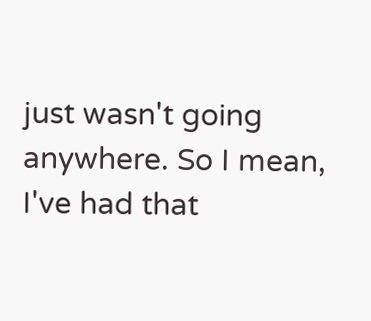just wasn't going anywhere. So I mean, I've had that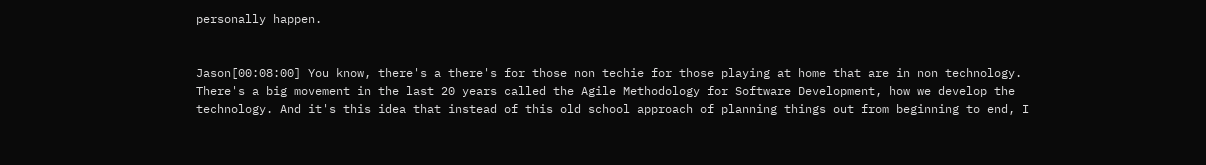personally happen.


Jason[00:08:00] You know, there's a there's for those non techie for those playing at home that are in non technology. There's a big movement in the last 20 years called the Agile Methodology for Software Development, how we develop the technology. And it's this idea that instead of this old school approach of planning things out from beginning to end, I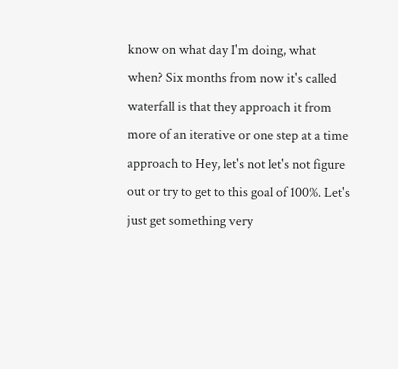know on what day I'm doing, what when? Six months from now it's called waterfall is that they approach it from more of an iterative or one step at a time approach to Hey, let's not let's not figure out or try to get to this goal of 100%. Let's just get something very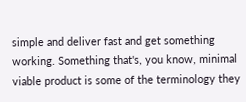simple and deliver fast and get something working. Something that's, you know, minimal viable product is some of the terminology they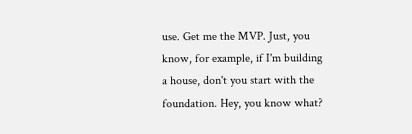use. Get me the MVP. Just, you know, for example, if I'm building a house, don't you start with the foundation. Hey, you know what?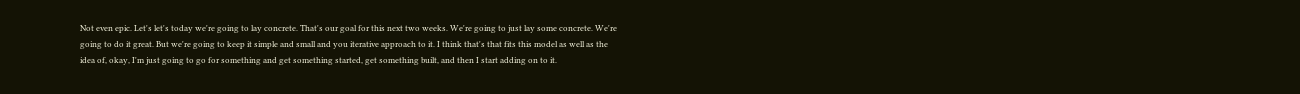Not even epic. Let's let's today we're going to lay concrete. That's our goal for this next two weeks. We're going to just lay some concrete. We're going to do it great. But we're going to keep it simple and small and you iterative approach to it. I think that's that fits this model as well as the idea of, okay, I'm just going to go for something and get something started, get something built, and then I start adding on to it.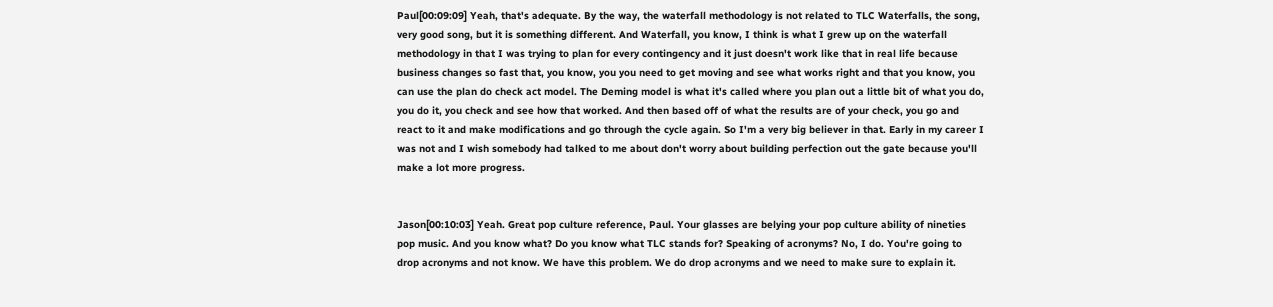Paul[00:09:09] Yeah, that's adequate. By the way, the waterfall methodology is not related to TLC Waterfalls, the song, very good song, but it is something different. And Waterfall, you know, I think is what I grew up on the waterfall methodology in that I was trying to plan for every contingency and it just doesn't work like that in real life because business changes so fast that, you know, you you need to get moving and see what works right and that you know, you can use the plan do check act model. The Deming model is what it's called where you plan out a little bit of what you do, you do it, you check and see how that worked. And then based off of what the results are of your check, you go and react to it and make modifications and go through the cycle again. So I'm a very big believer in that. Early in my career I was not and I wish somebody had talked to me about don't worry about building perfection out the gate because you'll make a lot more progress.


Jason[00:10:03] Yeah. Great pop culture reference, Paul. Your glasses are belying your pop culture ability of nineties pop music. And you know what? Do you know what TLC stands for? Speaking of acronyms? No, I do. You're going to drop acronyms and not know. We have this problem. We do drop acronyms and we need to make sure to explain it.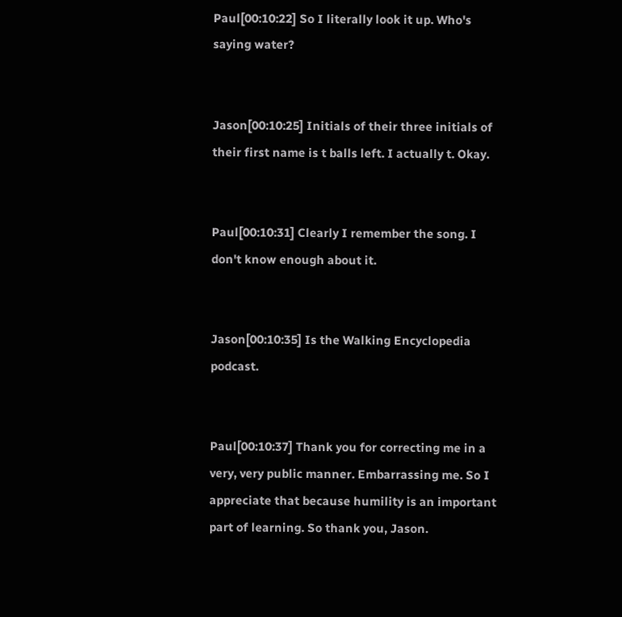Paul[00:10:22] So I literally look it up. Who's saying water?


Jason[00:10:25] Initials of their three initials of their first name is t balls left. I actually t. Okay.


Paul[00:10:31] Clearly I remember the song. I don't know enough about it.


Jason[00:10:35] Is the Walking Encyclopedia podcast.


Paul[00:10:37] Thank you for correcting me in a very, very public manner. Embarrassing me. So I appreciate that because humility is an important part of learning. So thank you, Jason.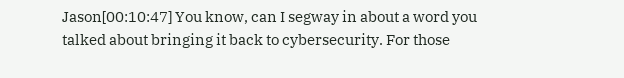Jason[00:10:47] You know, can I segway in about a word you talked about bringing it back to cybersecurity. For those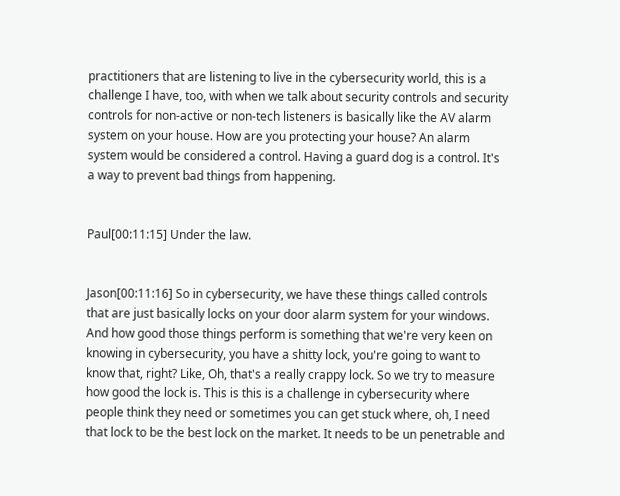practitioners that are listening to live in the cybersecurity world, this is a challenge I have, too, with when we talk about security controls and security controls for non-active or non-tech listeners is basically like the AV alarm system on your house. How are you protecting your house? An alarm system would be considered a control. Having a guard dog is a control. It's a way to prevent bad things from happening.


Paul[00:11:15] Under the law.


Jason[00:11:16] So in cybersecurity, we have these things called controls that are just basically locks on your door alarm system for your windows. And how good those things perform is something that we're very keen on knowing in cybersecurity, you have a shitty lock, you're going to want to know that, right? Like, Oh, that's a really crappy lock. So we try to measure how good the lock is. This is this is a challenge in cybersecurity where people think they need or sometimes you can get stuck where, oh, I need that lock to be the best lock on the market. It needs to be un penetrable and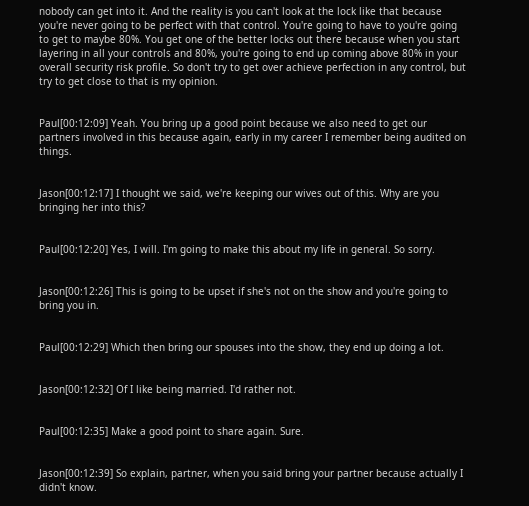nobody can get into it. And the reality is you can't look at the lock like that because you're never going to be perfect with that control. You're going to have to you're going to get to maybe 80%. You get one of the better locks out there because when you start layering in all your controls and 80%, you're going to end up coming above 80% in your overall security risk profile. So don't try to get over achieve perfection in any control, but try to get close to that is my opinion.


Paul[00:12:09] Yeah. You bring up a good point because we also need to get our partners involved in this because again, early in my career I remember being audited on things.


Jason[00:12:17] I thought we said, we're keeping our wives out of this. Why are you bringing her into this?


Paul[00:12:20] Yes, I will. I'm going to make this about my life in general. So sorry.


Jason[00:12:26] This is going to be upset if she's not on the show and you're going to bring you in.


Paul[00:12:29] Which then bring our spouses into the show, they end up doing a lot.


Jason[00:12:32] Of I like being married. I'd rather not.


Paul[00:12:35] Make a good point to share again. Sure.


Jason[00:12:39] So explain, partner, when you said bring your partner because actually I didn't know.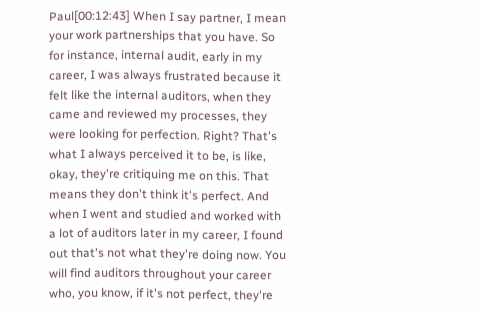Paul[00:12:43] When I say partner, I mean your work partnerships that you have. So for instance, internal audit, early in my career, I was always frustrated because it felt like the internal auditors, when they came and reviewed my processes, they were looking for perfection. Right? That's what I always perceived it to be, is like, okay, they're critiquing me on this. That means they don't think it's perfect. And when I went and studied and worked with a lot of auditors later in my career, I found out that's not what they're doing now. You will find auditors throughout your career who, you know, if it's not perfect, they're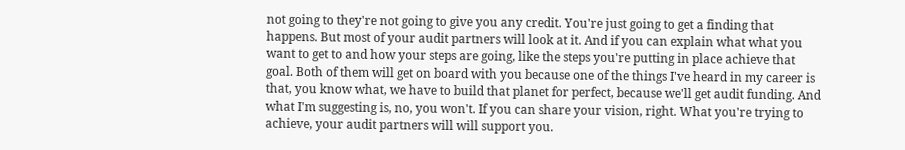not going to they're not going to give you any credit. You're just going to get a finding that happens. But most of your audit partners will look at it. And if you can explain what what you want to get to and how your steps are going, like the steps you're putting in place achieve that goal. Both of them will get on board with you because one of the things I've heard in my career is that, you know what, we have to build that planet for perfect, because we'll get audit funding. And what I'm suggesting is, no, you won't. If you can share your vision, right. What you're trying to achieve, your audit partners will will support you.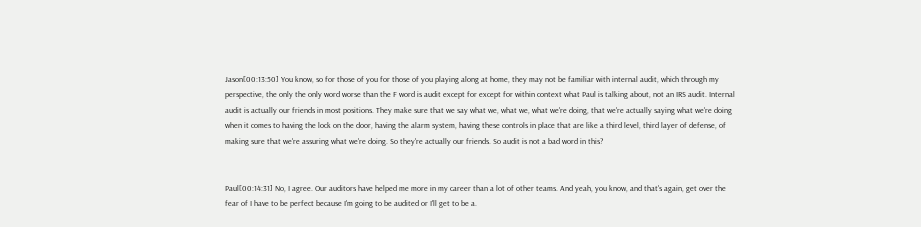Jason[00:13:50] You know, so for those of you for those of you playing along at home, they may not be familiar with internal audit, which through my perspective, the only the only word worse than the F word is audit except for except for within context what Paul is talking about, not an IRS audit. Internal audit is actually our friends in most positions. They make sure that we say what we, what we, what we're doing, that we're actually saying what we're doing when it comes to having the lock on the door, having the alarm system, having these controls in place that are like a third level, third layer of defense, of making sure that we're assuring what we're doing. So they're actually our friends. So audit is not a bad word in this?


Paul[00:14:31] No, I agree. Our auditors have helped me more in my career than a lot of other teams. And yeah, you know, and that's again, get over the fear of I have to be perfect because I'm going to be audited or I'll get to be a.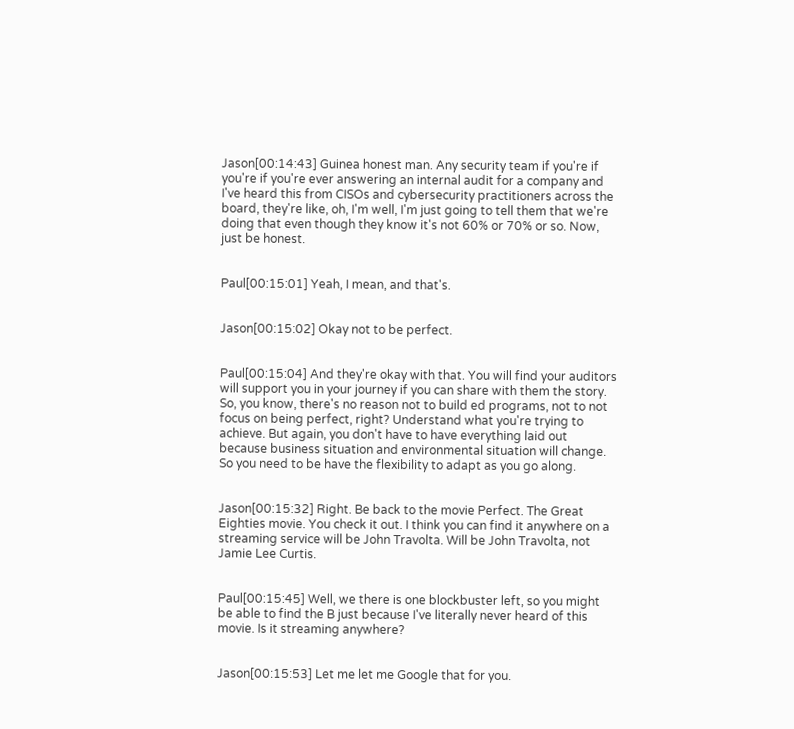Jason[00:14:43] Guinea honest man. Any security team if you're if you're if you're ever answering an internal audit for a company and I've heard this from CISOs and cybersecurity practitioners across the board, they're like, oh, I'm well, I'm just going to tell them that we're doing that even though they know it's not 60% or 70% or so. Now, just be honest.


Paul[00:15:01] Yeah, I mean, and that's.


Jason[00:15:02] Okay not to be perfect.


Paul[00:15:04] And they're okay with that. You will find your auditors will support you in your journey if you can share with them the story. So, you know, there's no reason not to build ed programs, not to not focus on being perfect, right? Understand what you're trying to achieve. But again, you don't have to have everything laid out because business situation and environmental situation will change. So you need to be have the flexibility to adapt as you go along.


Jason[00:15:32] Right. Be back to the movie Perfect. The Great Eighties movie. You check it out. I think you can find it anywhere on a streaming service will be John Travolta. Will be John Travolta, not Jamie Lee Curtis.


Paul[00:15:45] Well, we there is one blockbuster left, so you might be able to find the B just because I've literally never heard of this movie. Is it streaming anywhere?


Jason[00:15:53] Let me let me Google that for you.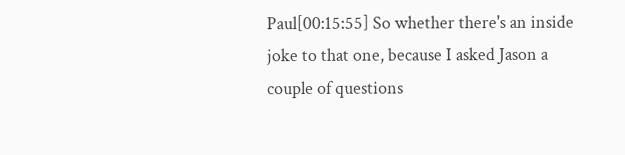Paul[00:15:55] So whether there's an inside joke to that one, because I asked Jason a couple of questions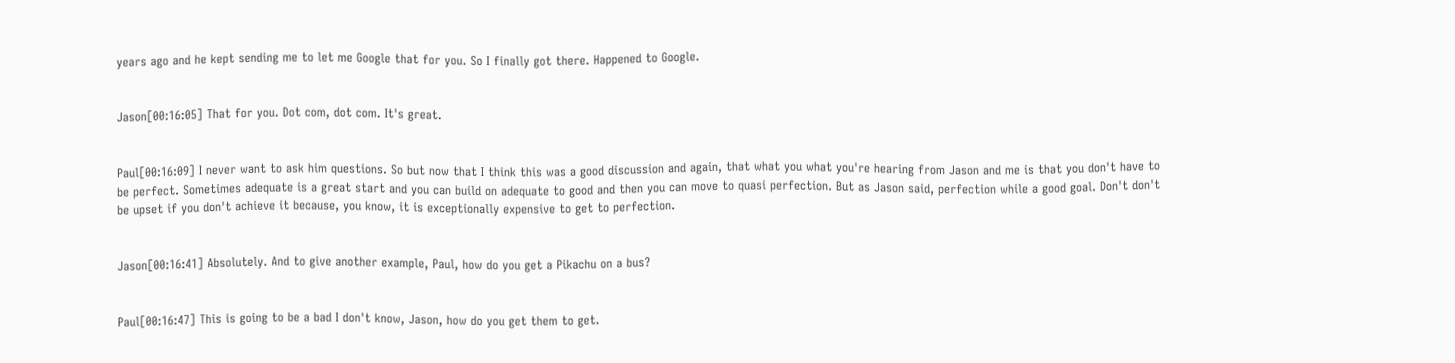years ago and he kept sending me to let me Google that for you. So I finally got there. Happened to Google.


Jason[00:16:05] That for you. Dot com, dot com. It's great.


Paul[00:16:09] I never want to ask him questions. So but now that I think this was a good discussion and again, that what you what you're hearing from Jason and me is that you don't have to be perfect. Sometimes adequate is a great start and you can build on adequate to good and then you can move to quasi perfection. But as Jason said, perfection while a good goal. Don't don't be upset if you don't achieve it because, you know, it is exceptionally expensive to get to perfection.


Jason[00:16:41] Absolutely. And to give another example, Paul, how do you get a Pikachu on a bus?


Paul[00:16:47] This is going to be a bad I don't know, Jason, how do you get them to get.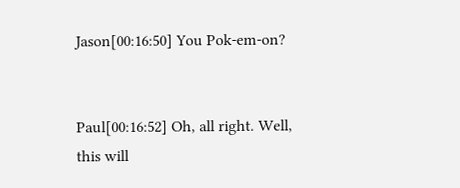Jason[00:16:50] You Pok-em-on?


Paul[00:16:52] Oh, all right. Well, this will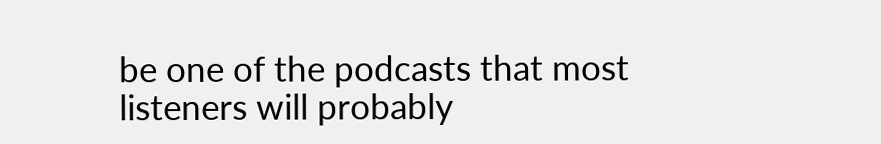be one of the podcasts that most listeners will probably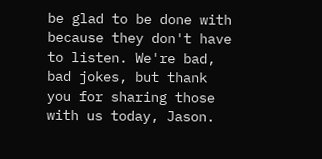be glad to be done with because they don't have to listen. We're bad, bad jokes, but thank you for sharing those with us today, Jason.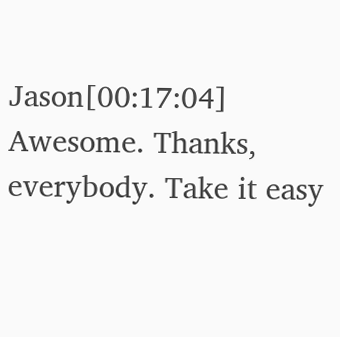Jason[00:17:04] Awesome. Thanks, everybody. Take it easy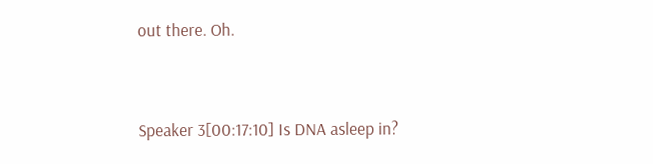out there. Oh.


Speaker 3[00:17:10] Is DNA asleep in?